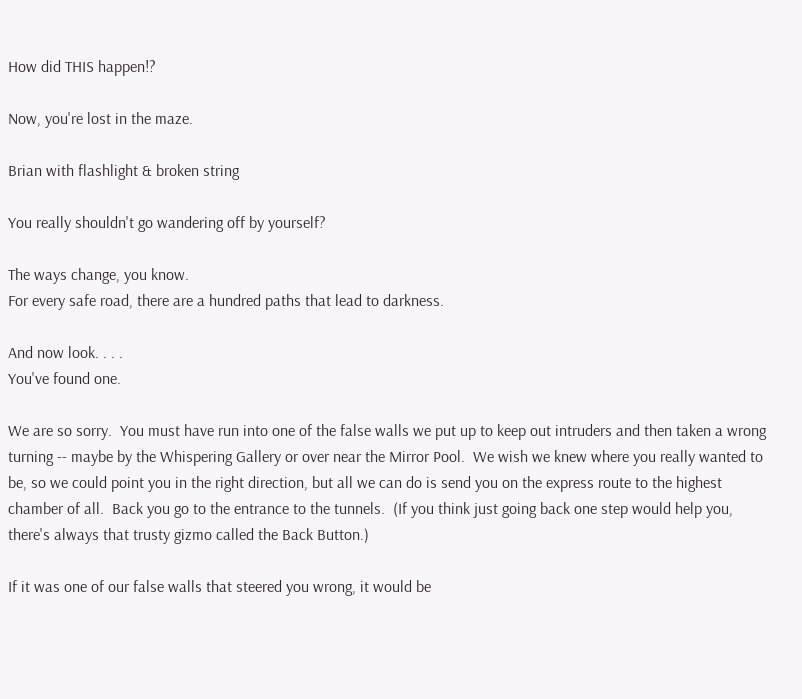How did THIS happen!?

Now, you're lost in the maze.

Brian with flashlight & broken string

You really shouldn't go wandering off by yourself?

The ways change, you know.
For every safe road, there are a hundred paths that lead to darkness.

And now look. . . .
You've found one.

We are so sorry.  You must have run into one of the false walls we put up to keep out intruders and then taken a wrong turning -- maybe by the Whispering Gallery or over near the Mirror Pool.  We wish we knew where you really wanted to be, so we could point you in the right direction, but all we can do is send you on the express route to the highest chamber of all.  Back you go to the entrance to the tunnels.  (If you think just going back one step would help you, there's always that trusty gizmo called the Back Button.)

If it was one of our false walls that steered you wrong, it would be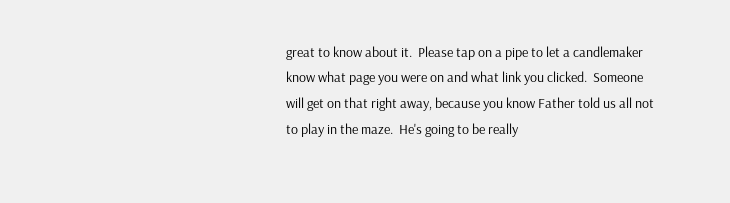great to know about it.  Please tap on a pipe to let a candlemaker know what page you were on and what link you clicked.  Someone will get on that right away, because you know Father told us all not to play in the maze.  He's going to be really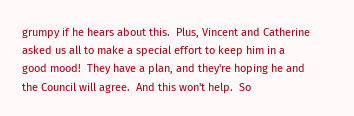grumpy if he hears about this.  Plus, Vincent and Catherine asked us all to make a special effort to keep him in a good mood!  They have a plan, and they're hoping he and the Council will agree.  And this won't help.  So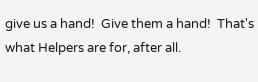give us a hand!  Give them a hand!  That's what Helpers are for, after all.